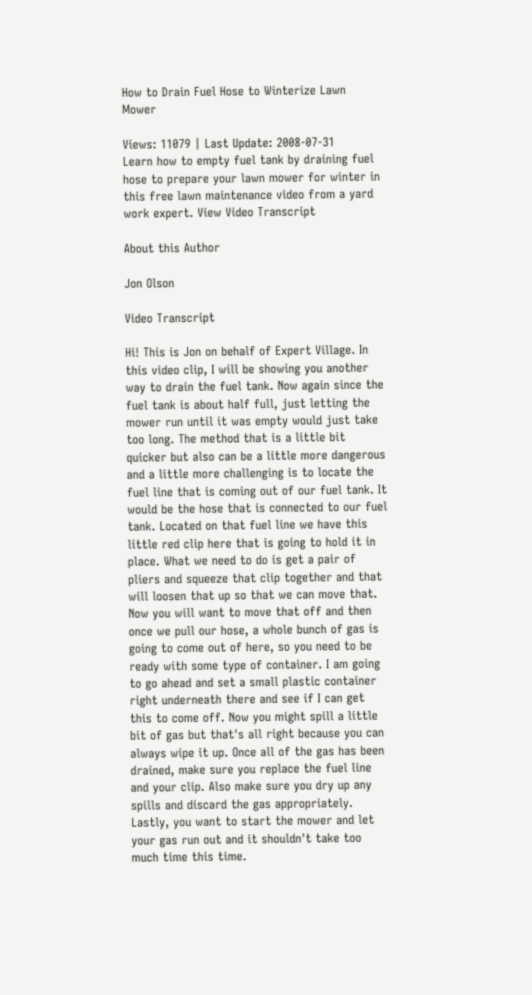How to Drain Fuel Hose to Winterize Lawn Mower

Views: 11079 | Last Update: 2008-07-31
Learn how to empty fuel tank by draining fuel hose to prepare your lawn mower for winter in this free lawn maintenance video from a yard work expert. View Video Transcript

About this Author

Jon Olson

Video Transcript

Hi! This is Jon on behalf of Expert Village. In this video clip, I will be showing you another way to drain the fuel tank. Now again since the fuel tank is about half full, just letting the mower run until it was empty would just take too long. The method that is a little bit quicker but also can be a little more dangerous and a little more challenging is to locate the fuel line that is coming out of our fuel tank. It would be the hose that is connected to our fuel tank. Located on that fuel line we have this little red clip here that is going to hold it in place. What we need to do is get a pair of pliers and squeeze that clip together and that will loosen that up so that we can move that. Now you will want to move that off and then once we pull our hose, a whole bunch of gas is going to come out of here, so you need to be ready with some type of container. I am going to go ahead and set a small plastic container right underneath there and see if I can get this to come off. Now you might spill a little bit of gas but that's all right because you can always wipe it up. Once all of the gas has been drained, make sure you replace the fuel line and your clip. Also make sure you dry up any spills and discard the gas appropriately. Lastly, you want to start the mower and let your gas run out and it shouldn't take too much time this time.